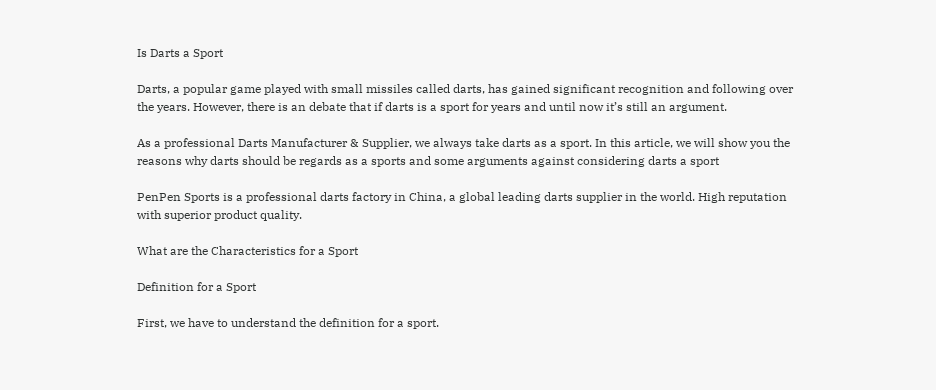Is Darts a Sport

Darts, a popular game played with small missiles called darts, has gained significant recognition and following over the years. However, there is an debate that if darts is a sport for years and until now it’s still an argument.

As a professional Darts Manufacturer & Supplier, we always take darts as a sport. In this article, we will show you the reasons why darts should be regards as a sports and some arguments against considering darts a sport

PenPen Sports is a professional darts factory in China, a global leading darts supplier in the world. High reputation with superior product quality.

What are the Characteristics for a Sport

Definition for a Sport

First, we have to understand the definition for a sport.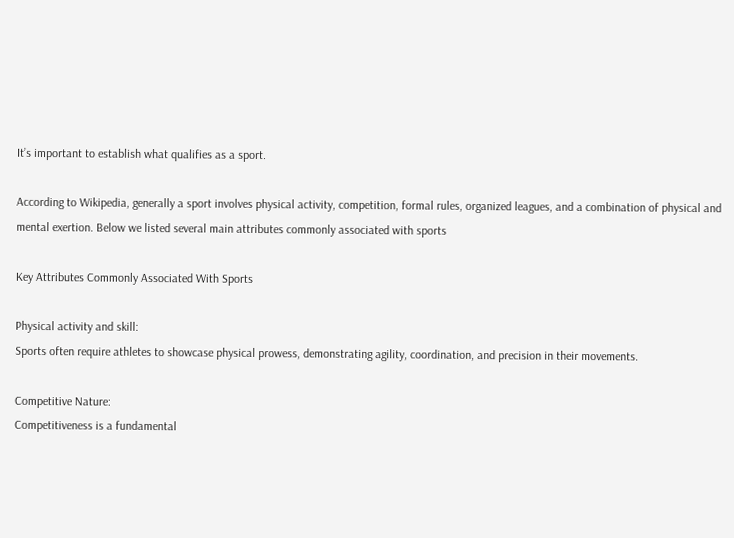It’s important to establish what qualifies as a sport.

According to Wikipedia, generally a sport involves physical activity, competition, formal rules, organized leagues, and a combination of physical and mental exertion. Below we listed several main attributes commonly associated with sports

Key Attributes Commonly Associated With Sports

Physical activity and skill:
Sports often require athletes to showcase physical prowess, demonstrating agility, coordination, and precision in their movements.

Competitive Nature:
Competitiveness is a fundamental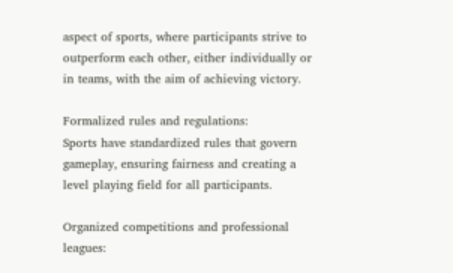aspect of sports, where participants strive to outperform each other, either individually or in teams, with the aim of achieving victory.

Formalized rules and regulations:
Sports have standardized rules that govern gameplay, ensuring fairness and creating a level playing field for all participants.

Organized competitions and professional leagues: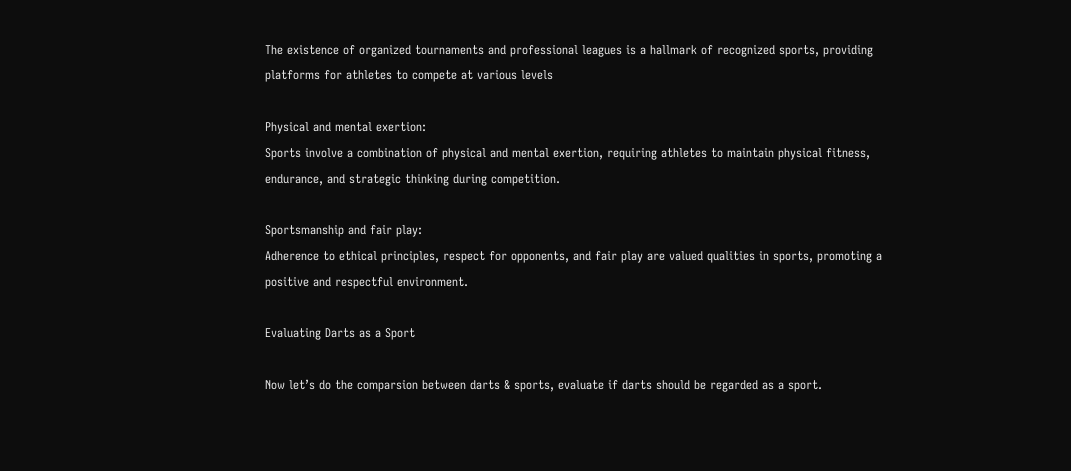The existence of organized tournaments and professional leagues is a hallmark of recognized sports, providing platforms for athletes to compete at various levels

Physical and mental exertion:
Sports involve a combination of physical and mental exertion, requiring athletes to maintain physical fitness, endurance, and strategic thinking during competition.

Sportsmanship and fair play:
Adherence to ethical principles, respect for opponents, and fair play are valued qualities in sports, promoting a positive and respectful environment.

Evaluating Darts as a Sport

Now let’s do the comparsion between darts & sports, evaluate if darts should be regarded as a sport.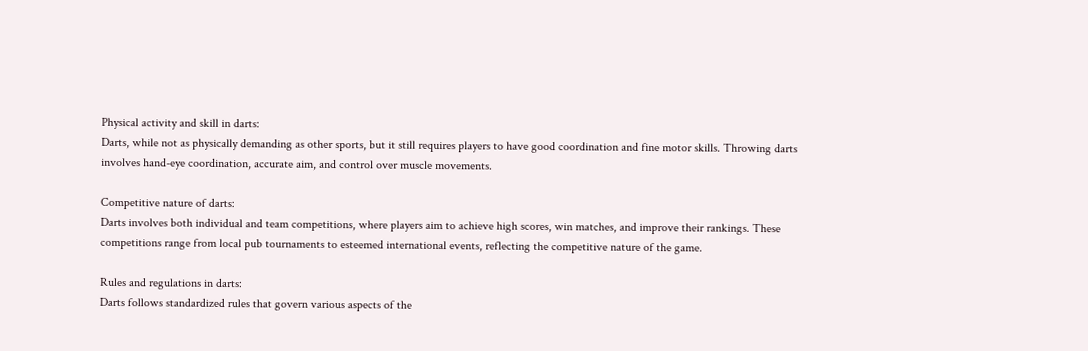Physical activity and skill in darts:
Darts, while not as physically demanding as other sports, but it still requires players to have good coordination and fine motor skills. Throwing darts involves hand-eye coordination, accurate aim, and control over muscle movements.

Competitive nature of darts:
Darts involves both individual and team competitions, where players aim to achieve high scores, win matches, and improve their rankings. These competitions range from local pub tournaments to esteemed international events, reflecting the competitive nature of the game.

Rules and regulations in darts:
Darts follows standardized rules that govern various aspects of the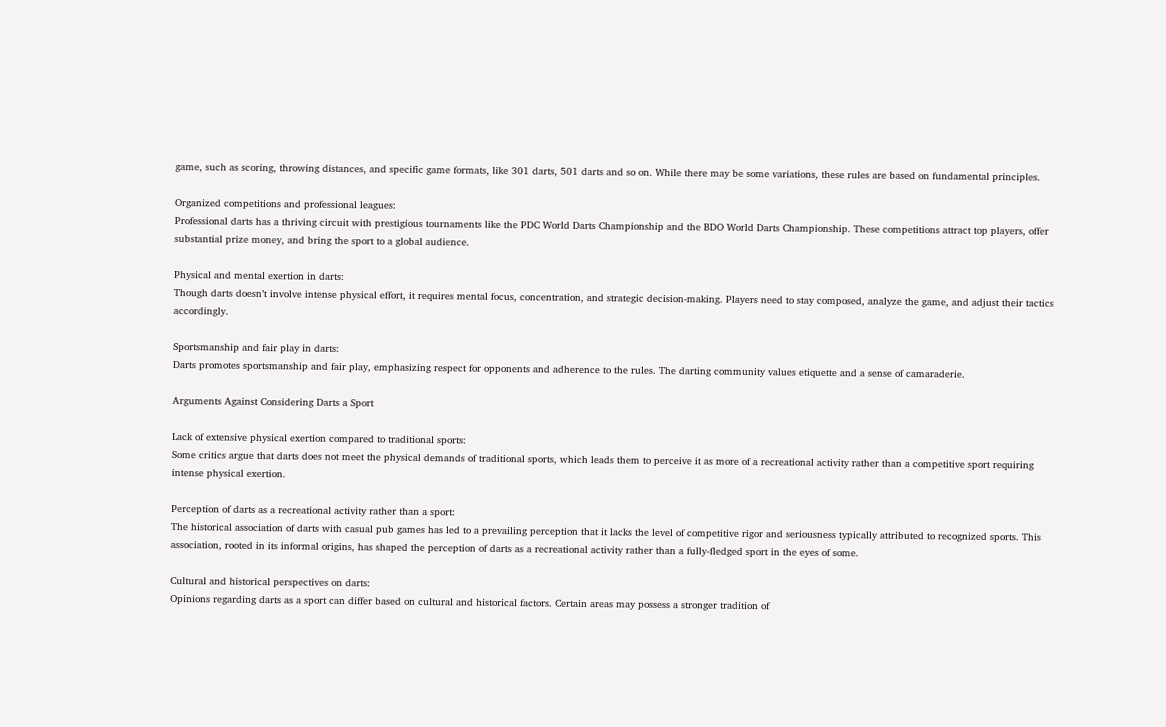game, such as scoring, throwing distances, and specific game formats, like 301 darts, 501 darts and so on. While there may be some variations, these rules are based on fundamental principles.

Organized competitions and professional leagues:
Professional darts has a thriving circuit with prestigious tournaments like the PDC World Darts Championship and the BDO World Darts Championship. These competitions attract top players, offer substantial prize money, and bring the sport to a global audience.

Physical and mental exertion in darts:
Though darts doesn’t involve intense physical effort, it requires mental focus, concentration, and strategic decision-making. Players need to stay composed, analyze the game, and adjust their tactics accordingly.

Sportsmanship and fair play in darts:
Darts promotes sportsmanship and fair play, emphasizing respect for opponents and adherence to the rules. The darting community values etiquette and a sense of camaraderie.

Arguments Against Considering Darts a Sport

Lack of extensive physical exertion compared to traditional sports:
Some critics argue that darts does not meet the physical demands of traditional sports, which leads them to perceive it as more of a recreational activity rather than a competitive sport requiring intense physical exertion.

Perception of darts as a recreational activity rather than a sport:
The historical association of darts with casual pub games has led to a prevailing perception that it lacks the level of competitive rigor and seriousness typically attributed to recognized sports. This association, rooted in its informal origins, has shaped the perception of darts as a recreational activity rather than a fully-fledged sport in the eyes of some.

Cultural and historical perspectives on darts:
Opinions regarding darts as a sport can differ based on cultural and historical factors. Certain areas may possess a stronger tradition of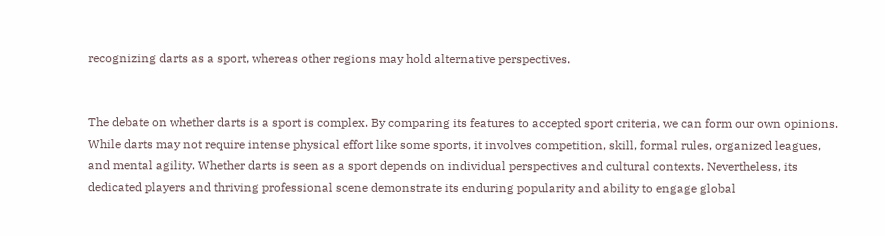recognizing darts as a sport, whereas other regions may hold alternative perspectives.


The debate on whether darts is a sport is complex. By comparing its features to accepted sport criteria, we can form our own opinions. While darts may not require intense physical effort like some sports, it involves competition, skill, formal rules, organized leagues, and mental agility. Whether darts is seen as a sport depends on individual perspectives and cultural contexts. Nevertheless, its dedicated players and thriving professional scene demonstrate its enduring popularity and ability to engage global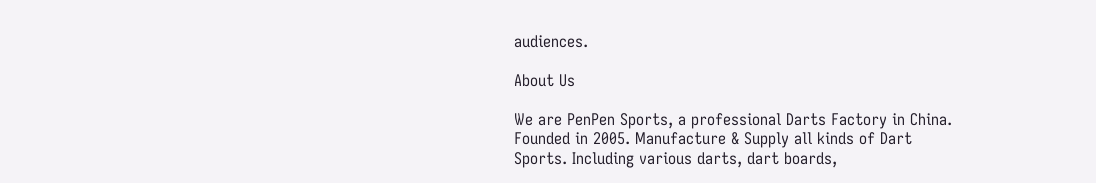audiences.

About Us

We are PenPen Sports, a professional Darts Factory in China. Founded in 2005. Manufacture & Supply all kinds of Dart Sports. Including various darts, dart boards,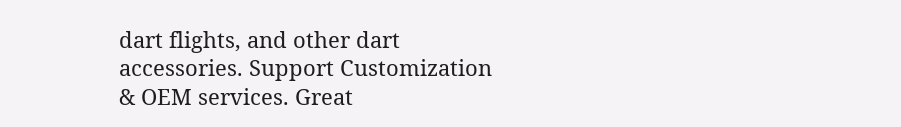dart flights, and other dart accessories. Support Customization & OEM services. Great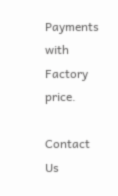Payments with Factory price.

Contact Us